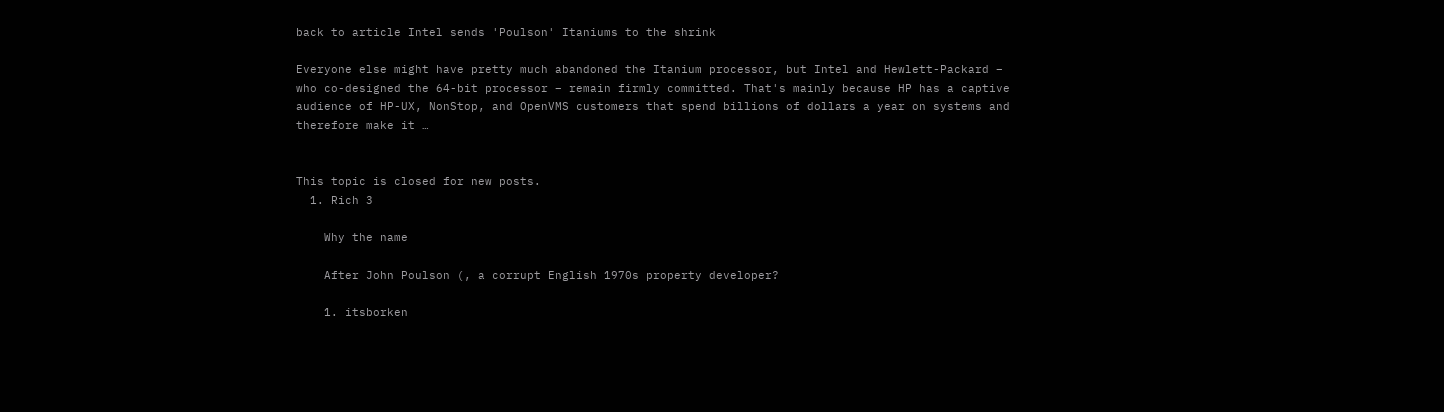back to article Intel sends 'Poulson' Itaniums to the shrink

Everyone else might have pretty much abandoned the Itanium processor, but Intel and Hewlett-Packard – who co-designed the 64-bit processor – remain firmly committed. That's mainly because HP has a captive audience of HP-UX, NonStop, and OpenVMS customers that spend billions of dollars a year on systems and therefore make it …


This topic is closed for new posts.
  1. Rich 3

    Why the name

    After John Poulson (, a corrupt English 1970s property developer?

    1. itsborken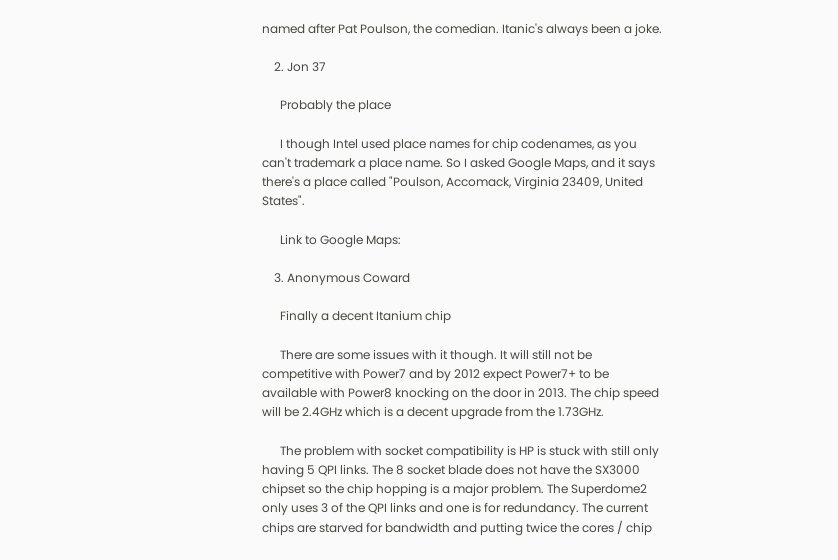named after Pat Poulson, the comedian. Itanic's always been a joke.

    2. Jon 37

      Probably the place

      I though Intel used place names for chip codenames, as you can't trademark a place name. So I asked Google Maps, and it says there's a place called "Poulson, Accomack, Virginia 23409, United States".

      Link to Google Maps:

    3. Anonymous Coward

      Finally a decent Itanium chip

      There are some issues with it though. It will still not be competitive with Power7 and by 2012 expect Power7+ to be available with Power8 knocking on the door in 2013. The chip speed will be 2.4GHz which is a decent upgrade from the 1.73GHz.

      The problem with socket compatibility is HP is stuck with still only having 5 QPI links. The 8 socket blade does not have the SX3000 chipset so the chip hopping is a major problem. The Superdome2 only uses 3 of the QPI links and one is for redundancy. The current chips are starved for bandwidth and putting twice the cores / chip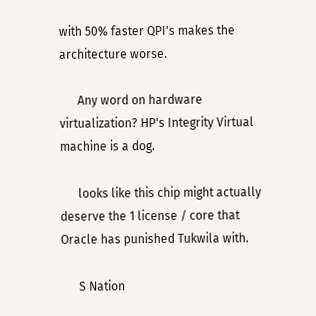with 50% faster QPI's makes the architecture worse.

      Any word on hardware virtualization? HP's Integrity Virtual machine is a dog.

      looks like this chip might actually deserve the 1 license / core that Oracle has punished Tukwila with.

      S Nation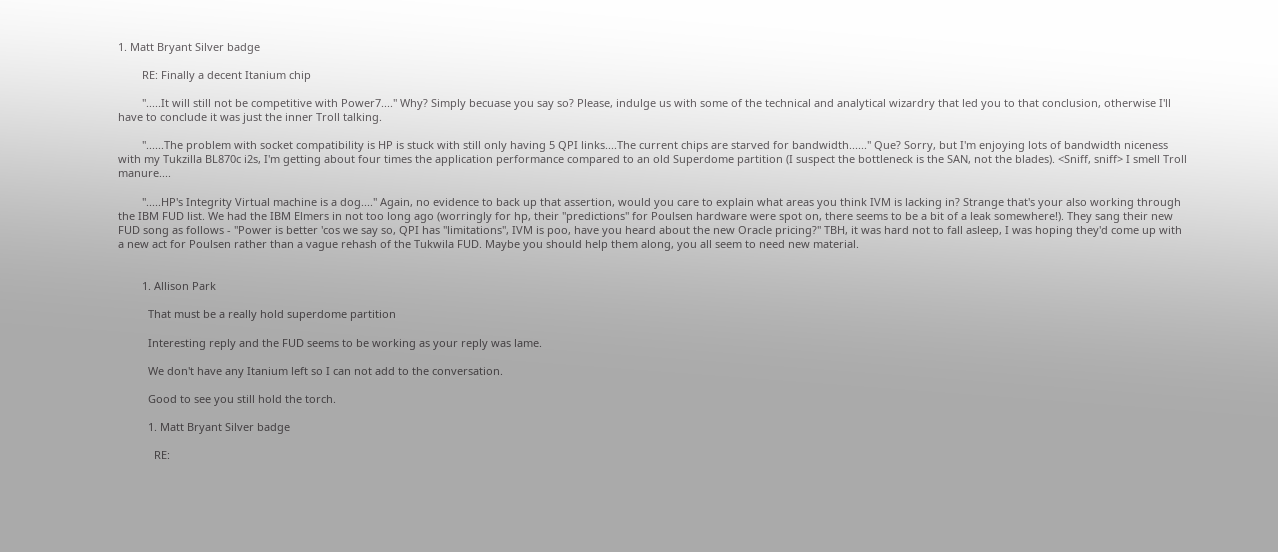1. Matt Bryant Silver badge

        RE: Finally a decent Itanium chip

        ".....It will still not be competitive with Power7...." Why? Simply becuase you say so? Please, indulge us with some of the technical and analytical wizardry that led you to that conclusion, otherwise I'll have to conclude it was just the inner Troll talking.

        "......The problem with socket compatibility is HP is stuck with still only having 5 QPI links....The current chips are starved for bandwidth......" Que? Sorry, but I'm enjoying lots of bandwidth niceness with my Tukzilla BL870c i2s, I'm getting about four times the application performance compared to an old Superdome partition (I suspect the bottleneck is the SAN, not the blades). <Sniff, sniff> I smell Troll manure....

        ".....HP's Integrity Virtual machine is a dog...." Again, no evidence to back up that assertion, would you care to explain what areas you think IVM is lacking in? Strange that's your also working through the IBM FUD list. We had the IBM Elmers in not too long ago (worringly for hp, their "predictions" for Poulsen hardware were spot on, there seems to be a bit of a leak somewhere!). They sang their new FUD song as follows - "Power is better 'cos we say so, QPI has "limitations", IVM is poo, have you heard about the new Oracle pricing?" TBH, it was hard not to fall asleep, I was hoping they'd come up with a new act for Poulsen rather than a vague rehash of the Tukwila FUD. Maybe you should help them along, you all seem to need new material.


        1. Allison Park

          That must be a really hold superdome partition

          Interesting reply and the FUD seems to be working as your reply was lame.

          We don't have any Itanium left so I can not add to the conversation.

          Good to see you still hold the torch.

          1. Matt Bryant Silver badge

            RE: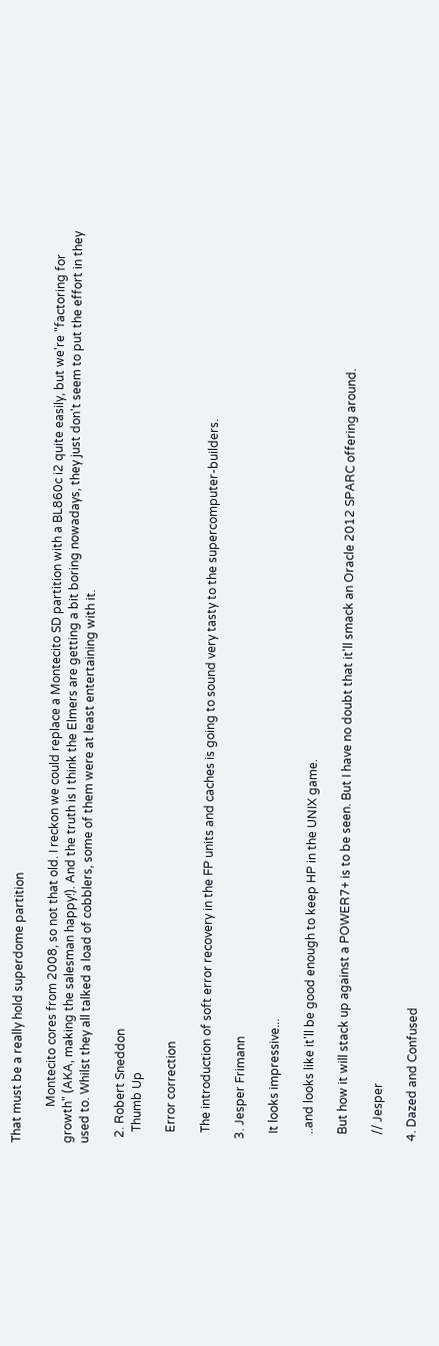That must be a really hold superdome partition

            Montecito cores from 2008, so not that old. I reckon we could replace a Montecito SD partition with a BL860c i2 quite easily, but we're "factoring for growth" (AKA, making the salesman happy!). And the truth is I think the Elmers are getting a bit boring nowadays, they just don't seem to put the effort in they used to. Whilst they all talked a load of cobblers, some of them were at least entertaining with it.

  2. Robert Sneddon
    Thumb Up

    Error correction

    The introduction of soft error recovery in the FP units and caches is going to sound very tasty to the supercomputer-builders.

  3. Jesper Frimann

    It looks impressive...

    ..and looks like it'll be good enough to keep HP in the UNIX game.

    But how it will stack up against a POWER7+ is to be seen. But I have no doubt that it'll smack an Oracle 2012 SPARC offering around.

    // Jesper

  4. Dazed and Confused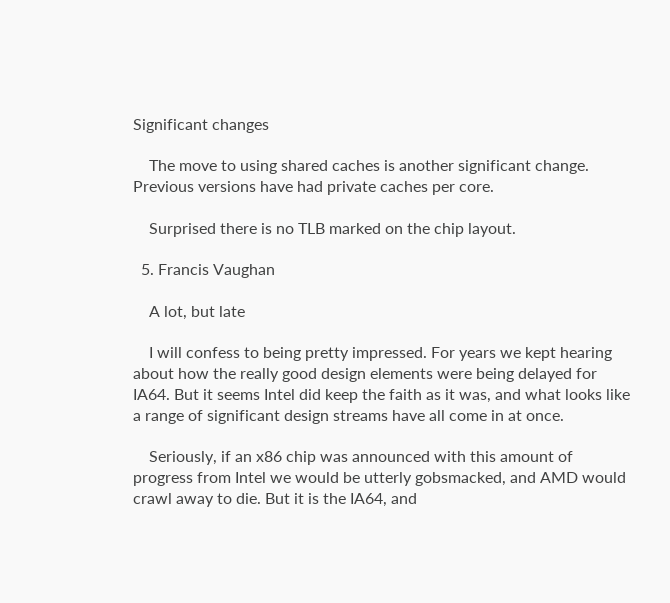Significant changes

    The move to using shared caches is another significant change. Previous versions have had private caches per core.

    Surprised there is no TLB marked on the chip layout.

  5. Francis Vaughan

    A lot, but late

    I will confess to being pretty impressed. For years we kept hearing about how the really good design elements were being delayed for IA64. But it seems Intel did keep the faith as it was, and what looks like a range of significant design streams have all come in at once.

    Seriously, if an x86 chip was announced with this amount of progress from Intel we would be utterly gobsmacked, and AMD would crawl away to die. But it is the IA64, and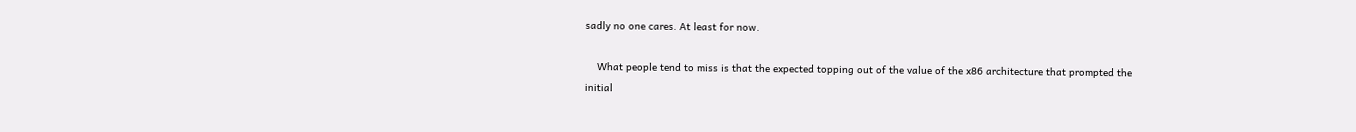sadly no one cares. At least for now.

    What people tend to miss is that the expected topping out of the value of the x86 architecture that prompted the initial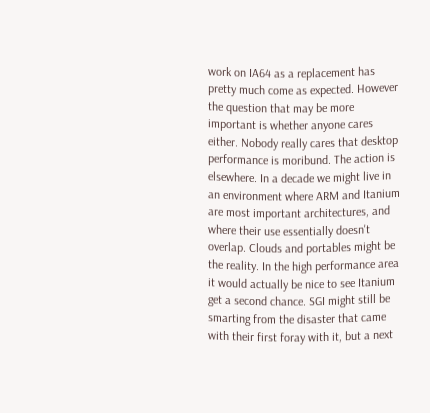work on IA64 as a replacement has pretty much come as expected. However the question that may be more important is whether anyone cares either. Nobody really cares that desktop performance is moribund. The action is elsewhere. In a decade we might live in an environment where ARM and Itanium are most important architectures, and where their use essentially doesn't overlap. Clouds and portables might be the reality. In the high performance area it would actually be nice to see Itanium get a second chance. SGI might still be smarting from the disaster that came with their first foray with it, but a next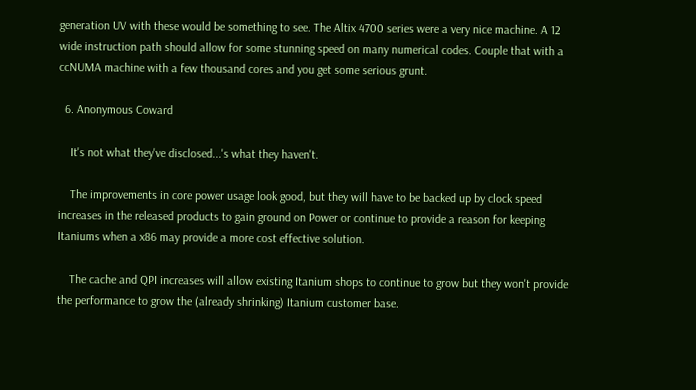generation UV with these would be something to see. The Altix 4700 series were a very nice machine. A 12 wide instruction path should allow for some stunning speed on many numerical codes. Couple that with a ccNUMA machine with a few thousand cores and you get some serious grunt.

  6. Anonymous Coward

    It's not what they've disclosed...'s what they haven't.

    The improvements in core power usage look good, but they will have to be backed up by clock speed increases in the released products to gain ground on Power or continue to provide a reason for keeping Itaniums when a x86 may provide a more cost effective solution.

    The cache and QPI increases will allow existing Itanium shops to continue to grow but they won't provide the performance to grow the (already shrinking) Itanium customer base.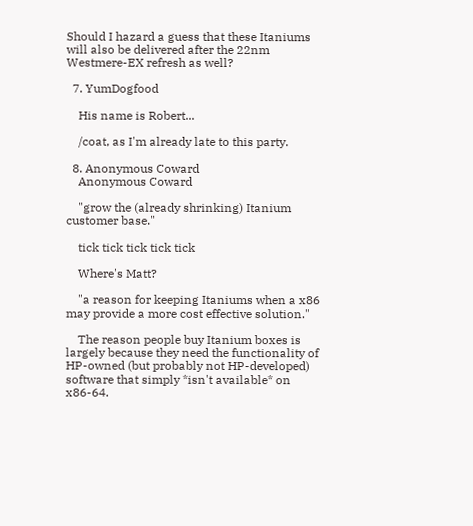Should I hazard a guess that these Itaniums will also be delivered after the 22nm Westmere-EX refresh as well?

  7. YumDogfood

    His name is Robert...

    /coat, as I'm already late to this party.

  8. Anonymous Coward
    Anonymous Coward

    "grow the (already shrinking) Itanium customer base."

    tick tick tick tick tick

    Where's Matt?

    "a reason for keeping Itaniums when a x86 may provide a more cost effective solution."

    The reason people buy Itanium boxes is largely because they need the functionality of HP-owned (but probably not HP-developed) software that simply *isn't available* on x86-64.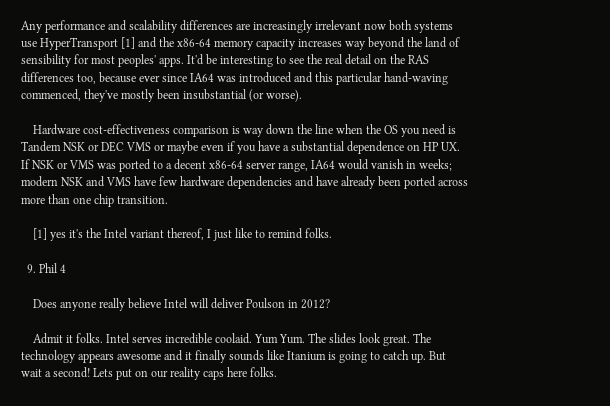Any performance and scalability differences are increasingly irrelevant now both systems use HyperTransport [1] and the x86-64 memory capacity increases way beyond the land of sensibility for most peoples' apps. It'd be interesting to see the real detail on the RAS differences too, because ever since IA64 was introduced and this particular hand-waving commenced, they've mostly been insubstantial (or worse).

    Hardware cost-effectiveness comparison is way down the line when the OS you need is Tandem NSK or DEC VMS or maybe even if you have a substantial dependence on HP UX. If NSK or VMS was ported to a decent x86-64 server range, IA64 would vanish in weeks; modern NSK and VMS have few hardware dependencies and have already been ported across more than one chip transition.

    [1] yes it's the Intel variant thereof, I just like to remind folks.

  9. Phil 4

    Does anyone really believe Intel will deliver Poulson in 2012?

    Admit it folks. Intel serves incredible coolaid. Yum Yum. The slides look great. The technology appears awesome and it finally sounds like Itanium is going to catch up. But wait a second! Lets put on our reality caps here folks.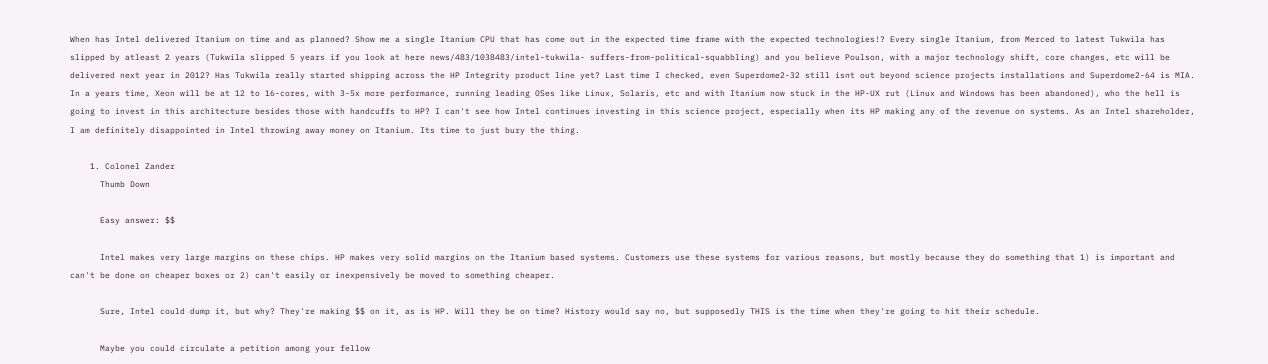When has Intel delivered Itanium on time and as planned? Show me a single Itanium CPU that has come out in the expected time frame with the expected technologies!? Every single Itanium, from Merced to latest Tukwila has slipped by atleast 2 years (Tukwila slipped 5 years if you look at here news/483/1038483/intel-tukwila- suffers-from-political-squabbling) and you believe Poulson, with a major technology shift, core changes, etc will be delivered next year in 2012? Has Tukwila really started shipping across the HP Integrity product line yet? Last time I checked, even Superdome2-32 still isnt out beyond science projects installations and Superdome2-64 is MIA. In a years time, Xeon will be at 12 to 16-cores, with 3-5x more performance, running leading OSes like Linux, Solaris, etc and with Itanium now stuck in the HP-UX rut (Linux and Windows has been abandoned), who the hell is going to invest in this architecture besides those with handcuffs to HP? I can't see how Intel continues investing in this science project, especially when its HP making any of the revenue on systems. As an Intel shareholder, I am definitely disappointed in Intel throwing away money on Itanium. Its time to just bury the thing.

    1. Colonel Zander
      Thumb Down

      Easy answer: $$

      Intel makes very large margins on these chips. HP makes very solid margins on the Itanium based systems. Customers use these systems for various reasons, but mostly because they do something that 1) is important and can't be done on cheaper boxes or 2) can't easily or inexpensively be moved to something cheaper.

      Sure, Intel could dump it, but why? They're making $$ on it, as is HP. Will they be on time? History would say no, but supposedly THIS is the time when they're going to hit their schedule.

      Maybe you could circulate a petition among your fellow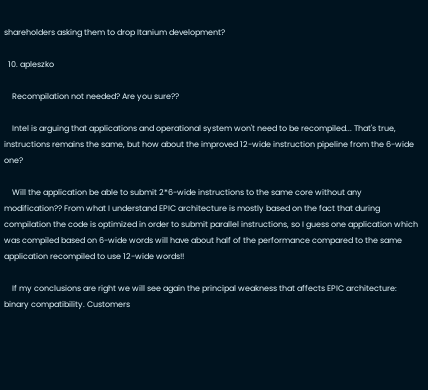shareholders asking them to drop Itanium development?

  10. apleszko

    Recompilation not needed? Are you sure??

    Intel is arguing that applications and operational system won't need to be recompiled... That's true, instructions remains the same, but how about the improved 12-wide instruction pipeline from the 6-wide one?

    Will the application be able to submit 2*6-wide instructions to the same core without any modification?? From what I understand EPIC architecture is mostly based on the fact that during compilation the code is optimized in order to submit parallel instructions, so I guess one application which was compiled based on 6-wide words will have about half of the performance compared to the same application recompiled to use 12-wide words!!

    If my conclusions are right we will see again the principal weakness that affects EPIC architecture: binary compatibility. Customers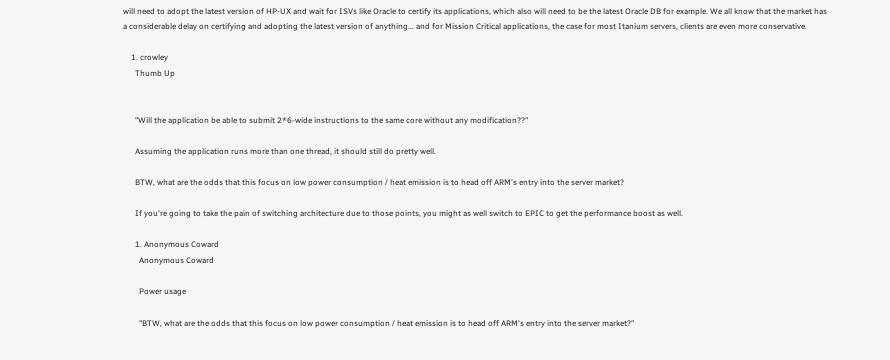will need to adopt the latest version of HP-UX and wait for ISVs like Oracle to certify its applications, which also will need to be the latest Oracle DB for example. We all know that the market has a considerable delay on certifying and adopting the latest version of anything... and for Mission Critical applications, the case for most Itanium servers, clients are even more conservative.

    1. crowley
      Thumb Up


      "Will the application be able to submit 2*6-wide instructions to the same core without any modification??"

      Assuming the application runs more than one thread, it should still do pretty well.

      BTW, what are the odds that this focus on low power consumption / heat emission is to head off ARM's entry into the server market?

      If you're going to take the pain of switching architecture due to those points, you might as well switch to EPIC to get the performance boost as well.

      1. Anonymous Coward
        Anonymous Coward

        Power usage

        "BTW, what are the odds that this focus on low power consumption / heat emission is to head off ARM's entry into the server market?"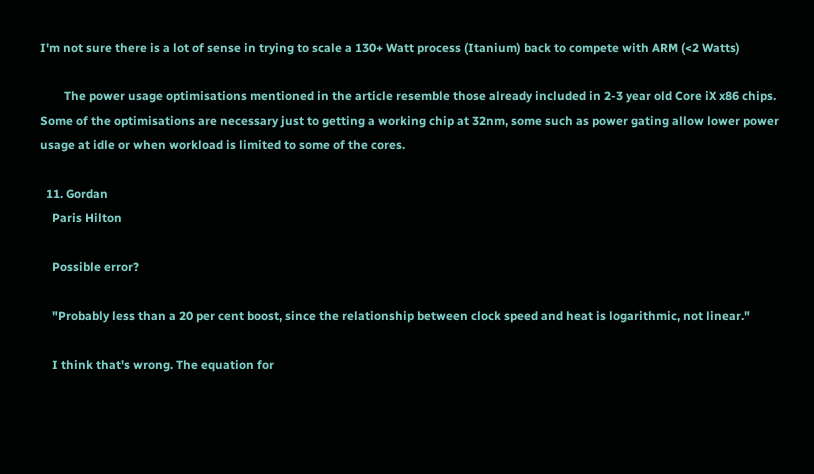I'm not sure there is a lot of sense in trying to scale a 130+ Watt process (Itanium) back to compete with ARM (<2 Watts)

        The power usage optimisations mentioned in the article resemble those already included in 2-3 year old Core iX x86 chips. Some of the optimisations are necessary just to getting a working chip at 32nm, some such as power gating allow lower power usage at idle or when workload is limited to some of the cores.

  11. Gordan
    Paris Hilton

    Possible error?

    "Probably less than a 20 per cent boost, since the relationship between clock speed and heat is logarithmic, not linear."

    I think that's wrong. The equation for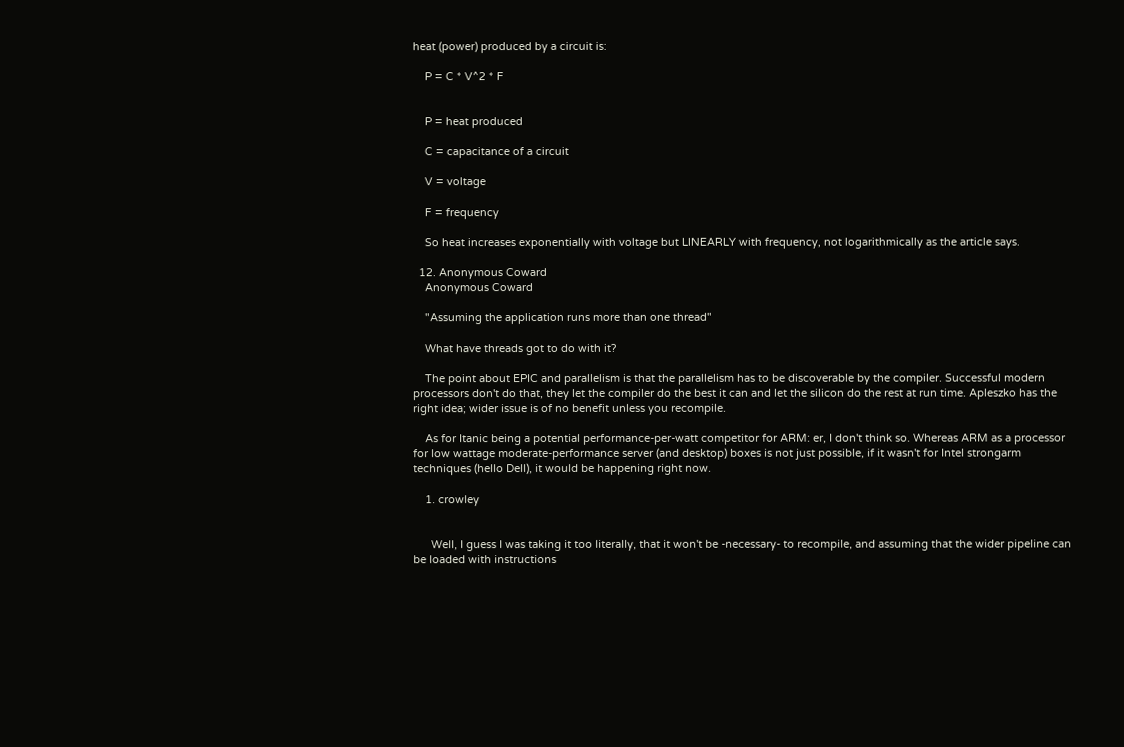heat (power) produced by a circuit is:

    P = C * V^2 * F


    P = heat produced

    C = capacitance of a circuit

    V = voltage

    F = frequency

    So heat increases exponentially with voltage but LINEARLY with frequency, not logarithmically as the article says.

  12. Anonymous Coward
    Anonymous Coward

    "Assuming the application runs more than one thread"

    What have threads got to do with it?

    The point about EPIC and parallelism is that the parallelism has to be discoverable by the compiler. Successful modern processors don't do that, they let the compiler do the best it can and let the silicon do the rest at run time. Apleszko has the right idea; wider issue is of no benefit unless you recompile.

    As for Itanic being a potential performance-per-watt competitor for ARM: er, I don't think so. Whereas ARM as a processor for low wattage moderate-performance server (and desktop) boxes is not just possible, if it wasn't for Intel strongarm techniques (hello Dell), it would be happening right now.

    1. crowley


      Well, I guess I was taking it too literally, that it won't be -necessary- to recompile, and assuming that the wider pipeline can be loaded with instructions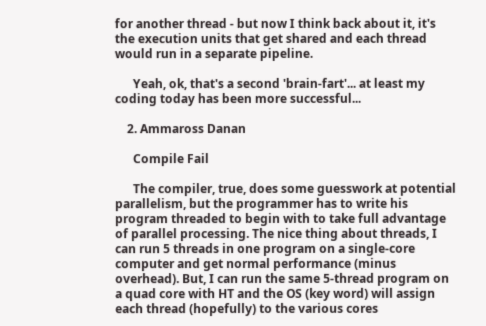for another thread - but now I think back about it, it's the execution units that get shared and each thread would run in a separate pipeline.

      Yeah, ok, that's a second 'brain-fart'... at least my coding today has been more successful...

    2. Ammaross Danan

      Compile Fail

      The compiler, true, does some guesswork at potential parallelism, but the programmer has to write his program threaded to begin with to take full advantage of parallel processing. The nice thing about threads, I can run 5 threads in one program on a single-core computer and get normal performance (minus overhead). But, I can run the same 5-thread program on a quad core with HT and the OS (key word) will assign each thread (hopefully) to the various cores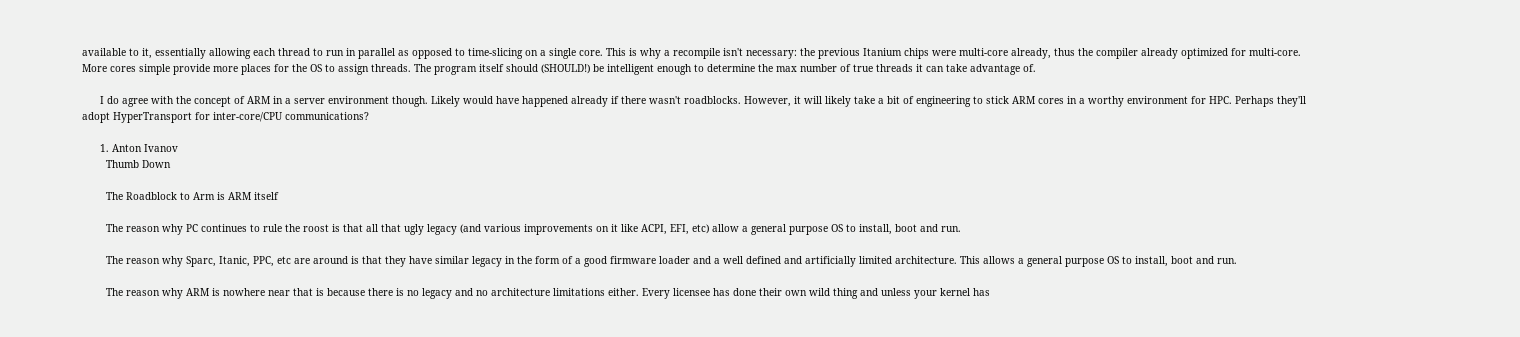available to it, essentially allowing each thread to run in parallel as opposed to time-slicing on a single core. This is why a recompile isn't necessary: the previous Itanium chips were multi-core already, thus the compiler already optimized for multi-core. More cores simple provide more places for the OS to assign threads. The program itself should (SHOULD!) be intelligent enough to determine the max number of true threads it can take advantage of.

      I do agree with the concept of ARM in a server environment though. Likely would have happened already if there wasn't roadblocks. However, it will likely take a bit of engineering to stick ARM cores in a worthy environment for HPC. Perhaps they'll adopt HyperTransport for inter-core/CPU communications?

      1. Anton Ivanov
        Thumb Down

        The Roadblock to Arm is ARM itself

        The reason why PC continues to rule the roost is that all that ugly legacy (and various improvements on it like ACPI, EFI, etc) allow a general purpose OS to install, boot and run.

        The reason why Sparc, Itanic, PPC, etc are around is that they have similar legacy in the form of a good firmware loader and a well defined and artificially limited architecture. This allows a general purpose OS to install, boot and run.

        The reason why ARM is nowhere near that is because there is no legacy and no architecture limitations either. Every licensee has done their own wild thing and unless your kernel has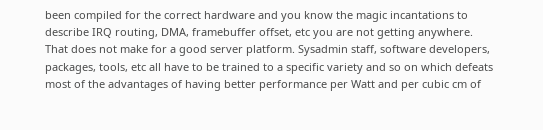been compiled for the correct hardware and you know the magic incantations to describe IRQ routing, DMA, framebuffer offset, etc you are not getting anywhere. That does not make for a good server platform. Sysadmin staff, software developers, packages, tools, etc all have to be trained to a specific variety and so on which defeats most of the advantages of having better performance per Watt and per cubic cm of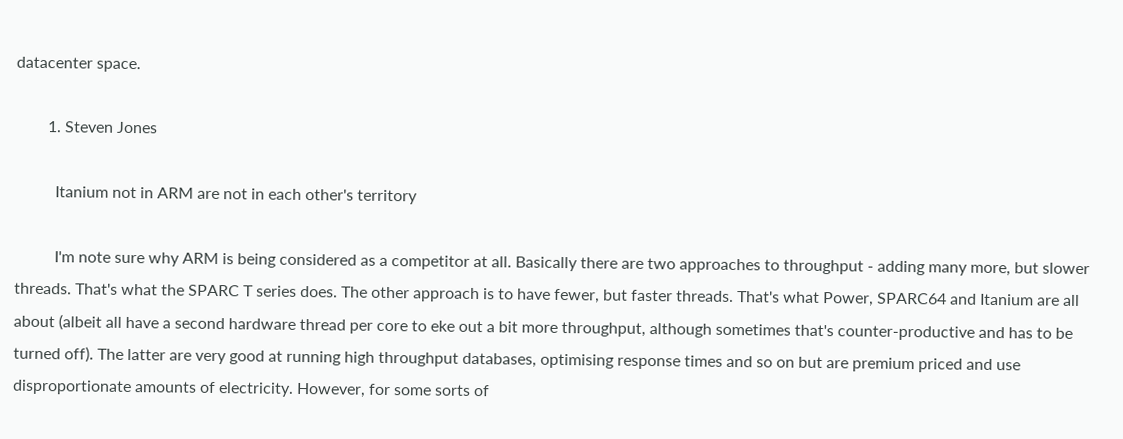datacenter space.

        1. Steven Jones

          Itanium not in ARM are not in each other's territory

          I'm note sure why ARM is being considered as a competitor at all. Basically there are two approaches to throughput - adding many more, but slower threads. That's what the SPARC T series does. The other approach is to have fewer, but faster threads. That's what Power, SPARC64 and Itanium are all about (albeit all have a second hardware thread per core to eke out a bit more throughput, although sometimes that's counter-productive and has to be turned off). The latter are very good at running high throughput databases, optimising response times and so on but are premium priced and use disproportionate amounts of electricity. However, for some sorts of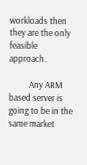workloads then they are the only feasible approach.

          Any ARM based server is going to be in the same market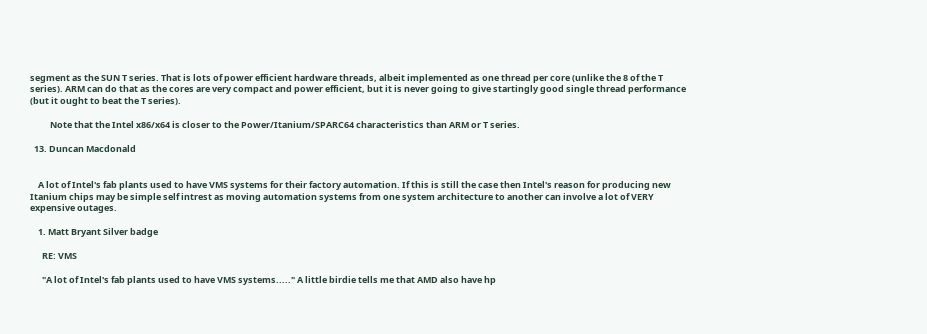segment as the SUN T series. That is lots of power efficient hardware threads, albeit implemented as one thread per core (unlike the 8 of the T series). ARM can do that as the cores are very compact and power efficient, but it is never going to give startingly good single thread performance (but it ought to beat the T series).

          Note that the Intel x86/x64 is closer to the Power/Itanium/SPARC64 characteristics than ARM or T series.

  13. Duncan Macdonald


    A lot of Intel's fab plants used to have VMS systems for their factory automation. If this is still the case then Intel's reason for producing new Itanium chips may be simple self intrest as moving automation systems from one system architecture to another can involve a lot of VERY expensive outages.

    1. Matt Bryant Silver badge

      RE: VMS

      "A lot of Intel's fab plants used to have VMS systems....." A little birdie tells me that AMD also have hp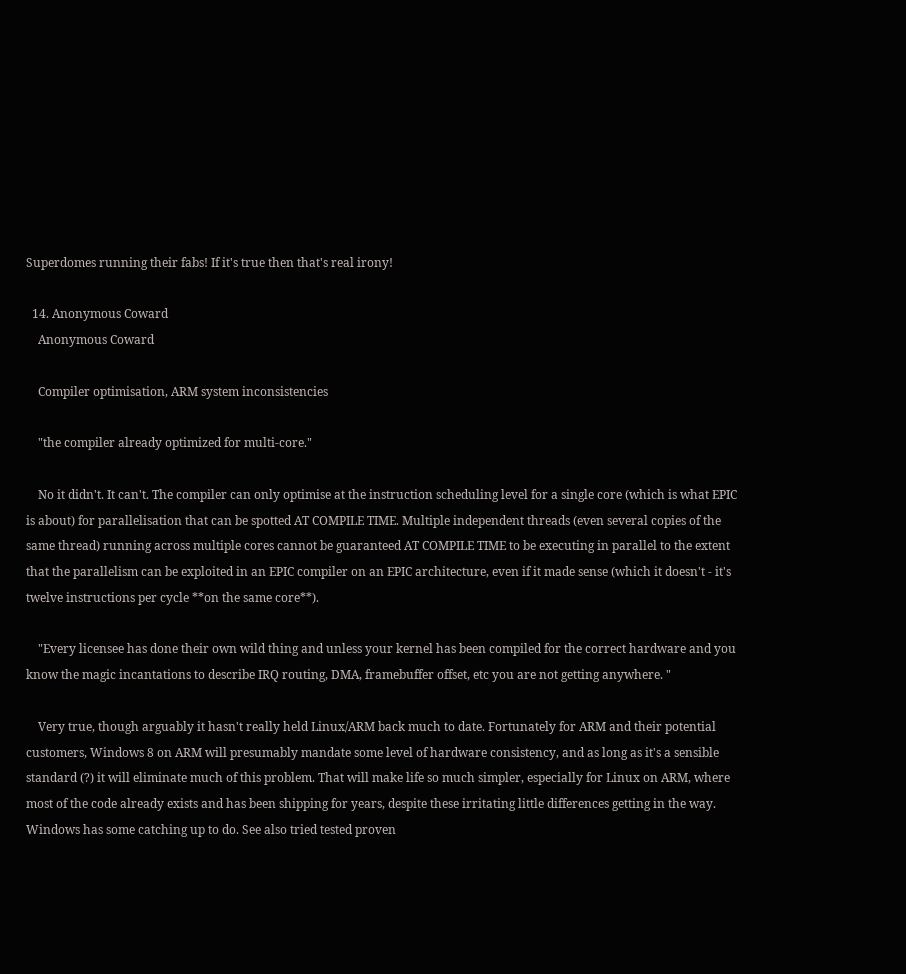Superdomes running their fabs! If it's true then that's real irony!

  14. Anonymous Coward
    Anonymous Coward

    Compiler optimisation, ARM system inconsistencies

    "the compiler already optimized for multi-core."

    No it didn't. It can't. The compiler can only optimise at the instruction scheduling level for a single core (which is what EPIC is about) for parallelisation that can be spotted AT COMPILE TIME. Multiple independent threads (even several copies of the same thread) running across multiple cores cannot be guaranteed AT COMPILE TIME to be executing in parallel to the extent that the parallelism can be exploited in an EPIC compiler on an EPIC architecture, even if it made sense (which it doesn't - it's twelve instructions per cycle **on the same core**).

    "Every licensee has done their own wild thing and unless your kernel has been compiled for the correct hardware and you know the magic incantations to describe IRQ routing, DMA, framebuffer offset, etc you are not getting anywhere. "

    Very true, though arguably it hasn't really held Linux/ARM back much to date. Fortunately for ARM and their potential customers, Windows 8 on ARM will presumably mandate some level of hardware consistency, and as long as it's a sensible standard (?) it will eliminate much of this problem. That will make life so much simpler, especially for Linux on ARM, where most of the code already exists and has been shipping for years, despite these irritating little differences getting in the way. Windows has some catching up to do. See also tried tested proven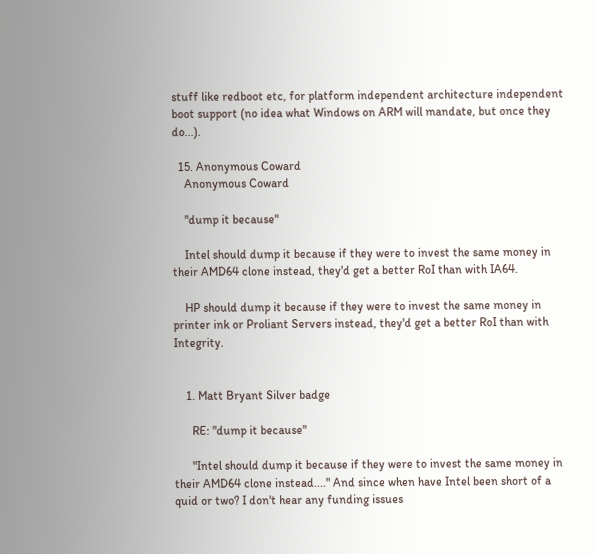stuff like redboot etc, for platform independent architecture independent boot support (no idea what Windows on ARM will mandate, but once they do...).

  15. Anonymous Coward
    Anonymous Coward

    "dump it because"

    Intel should dump it because if they were to invest the same money in their AMD64 clone instead, they'd get a better RoI than with IA64.

    HP should dump it because if they were to invest the same money in printer ink or Proliant Servers instead, they'd get a better RoI than with Integrity.


    1. Matt Bryant Silver badge

      RE: "dump it because"

      "Intel should dump it because if they were to invest the same money in their AMD64 clone instead...." And since when have Intel been short of a quid or two? I don't hear any funding issues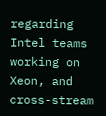regarding Intel teams working on Xeon, and cross-stream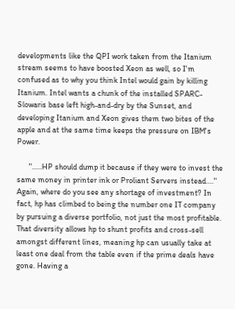developments like the QPI work taken from the Itanium stream seems to have boosted Xeon as well, so I'm confused as to why you think Intel would gain by killing Itanium. Intel wants a chunk of the installed SPARC-Slowaris base left high-and-dry by the Sunset, and developing Itanium and Xeon gives them two bites of the apple and at the same time keeps the pressure on IBM's Power.

      ".....HP should dump it because if they were to invest the same money in printer ink or Proliant Servers instead...." Again, where do you see any shortage of investment? In fact, hp has climbed to being the number one IT company by pursuing a diverse portfolio, not just the most profitable. That diversity allows hp to shunt profits and cross-sell amongst different lines, meaning hp can usually take at least one deal from the table even if the prime deals have gone. Having a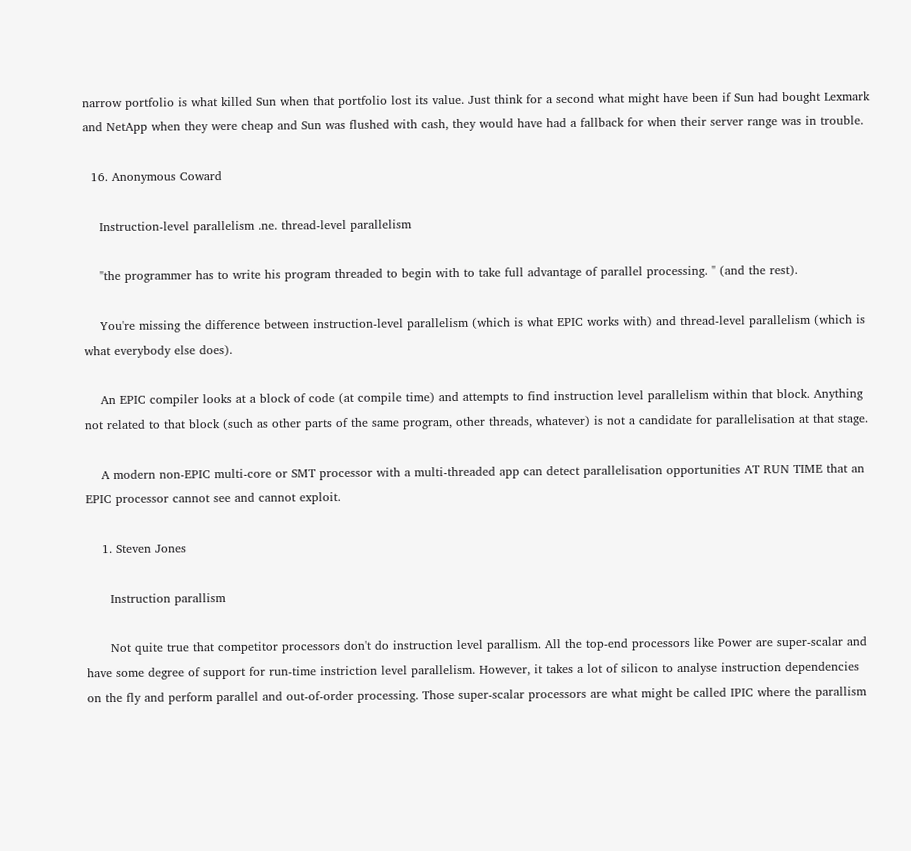narrow portfolio is what killed Sun when that portfolio lost its value. Just think for a second what might have been if Sun had bought Lexmark and NetApp when they were cheap and Sun was flushed with cash, they would have had a fallback for when their server range was in trouble.

  16. Anonymous Coward

    Instruction-level parallelism .ne. thread-level parallelism

    "the programmer has to write his program threaded to begin with to take full advantage of parallel processing. " (and the rest).

    You're missing the difference between instruction-level parallelism (which is what EPIC works with) and thread-level parallelism (which is what everybody else does).

    An EPIC compiler looks at a block of code (at compile time) and attempts to find instruction level parallelism within that block. Anything not related to that block (such as other parts of the same program, other threads, whatever) is not a candidate for parallelisation at that stage.

    A modern non-EPIC multi-core or SMT processor with a multi-threaded app can detect parallelisation opportunities AT RUN TIME that an EPIC processor cannot see and cannot exploit.

    1. Steven Jones

      Instruction parallism

      Not quite true that competitor processors don't do instruction level parallism. All the top-end processors like Power are super-scalar and have some degree of support for run-time instriction level parallelism. However, it takes a lot of silicon to analyse instruction dependencies on the fly and perform parallel and out-of-order processing. Those super-scalar processors are what might be called IPIC where the parallism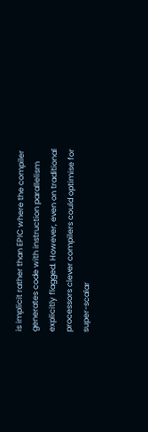is implicit rather than EPIC where the compiler generates code with instruction parallelism explicitly flagged. However, even on traditional processors clever compilers could optimise for super-scalar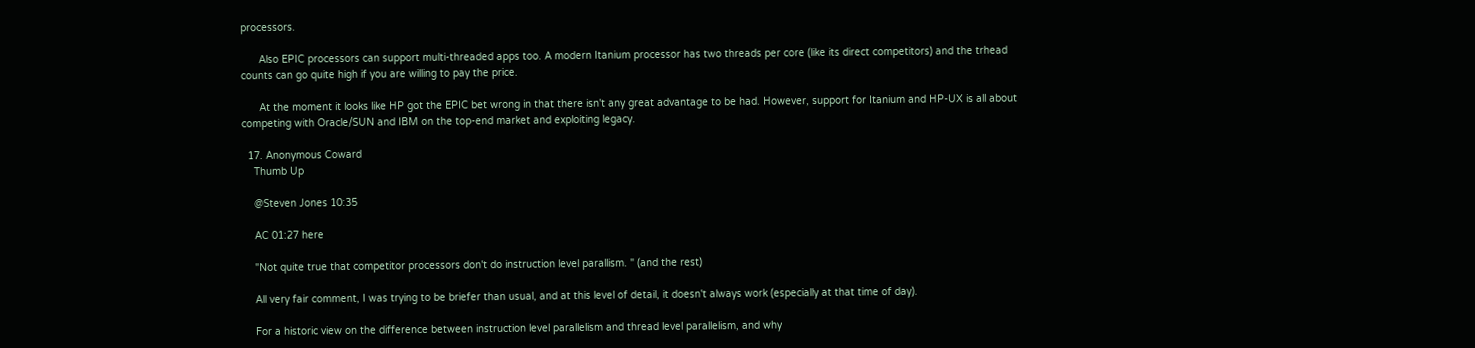processors.

      Also EPIC processors can support multi-threaded apps too. A modern Itanium processor has two threads per core (like its direct competitors) and the trhead counts can go quite high if you are willing to pay the price.

      At the moment it looks like HP got the EPIC bet wrong in that there isn't any great advantage to be had. However, support for Itanium and HP-UX is all about competing with Oracle/SUN and IBM on the top-end market and exploiting legacy.

  17. Anonymous Coward
    Thumb Up

    @Steven Jones 10:35

    AC 01:27 here

    "Not quite true that competitor processors don't do instruction level parallism. " (and the rest)

    All very fair comment, I was trying to be briefer than usual, and at this level of detail, it doesn't always work (especially at that time of day).

    For a historic view on the difference between instruction level parallelism and thread level parallelism, and why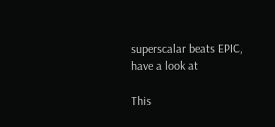superscalar beats EPIC, have a look at

This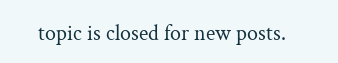topic is closed for new posts.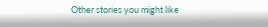Other stories you might like